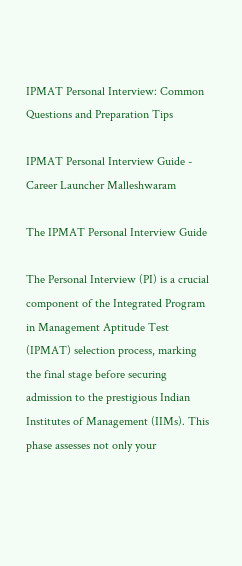IPMAT Personal Interview: Common Questions and Preparation Tips

IPMAT Personal Interview Guide - Career Launcher Malleshwaram

The IPMAT Personal Interview Guide

The Personal Interview (PI) is a crucial component of the Integrated Program in Management Aptitude Test (IPMAT) selection process, marking the final stage before securing admission to the prestigious Indian Institutes of Management (IIMs). This phase assesses not only your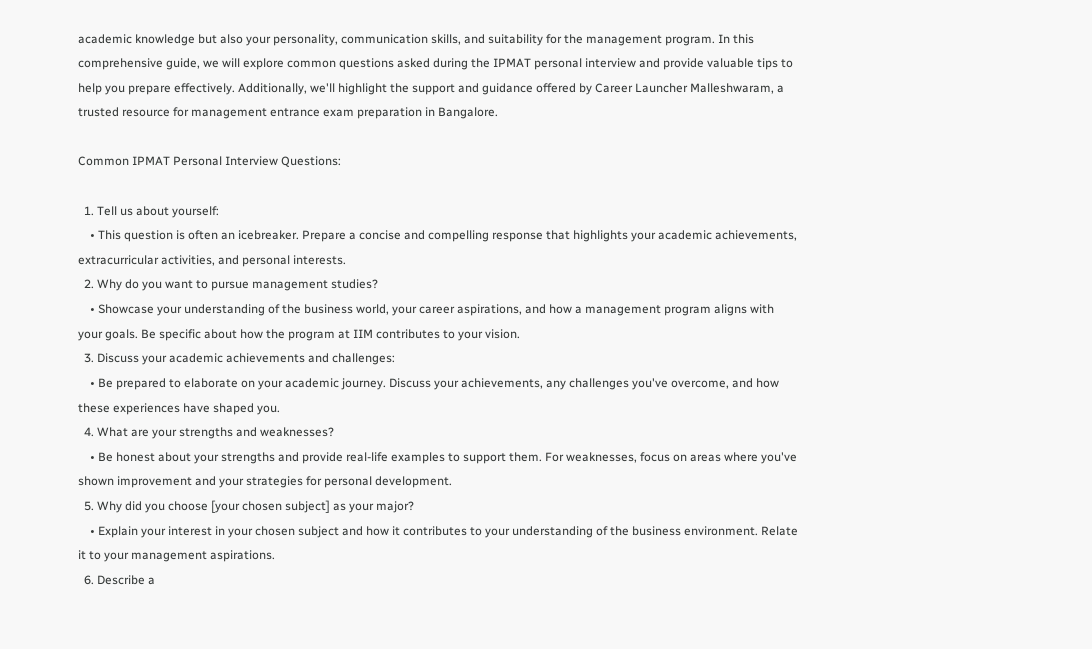academic knowledge but also your personality, communication skills, and suitability for the management program. In this comprehensive guide, we will explore common questions asked during the IPMAT personal interview and provide valuable tips to help you prepare effectively. Additionally, we'll highlight the support and guidance offered by Career Launcher Malleshwaram, a trusted resource for management entrance exam preparation in Bangalore.

Common IPMAT Personal Interview Questions:

  1. Tell us about yourself:
    • This question is often an icebreaker. Prepare a concise and compelling response that highlights your academic achievements, extracurricular activities, and personal interests.
  2. Why do you want to pursue management studies?
    • Showcase your understanding of the business world, your career aspirations, and how a management program aligns with your goals. Be specific about how the program at IIM contributes to your vision.
  3. Discuss your academic achievements and challenges:
    • Be prepared to elaborate on your academic journey. Discuss your achievements, any challenges you've overcome, and how these experiences have shaped you.
  4. What are your strengths and weaknesses?
    • Be honest about your strengths and provide real-life examples to support them. For weaknesses, focus on areas where you've shown improvement and your strategies for personal development.
  5. Why did you choose [your chosen subject] as your major?
    • Explain your interest in your chosen subject and how it contributes to your understanding of the business environment. Relate it to your management aspirations.
  6. Describe a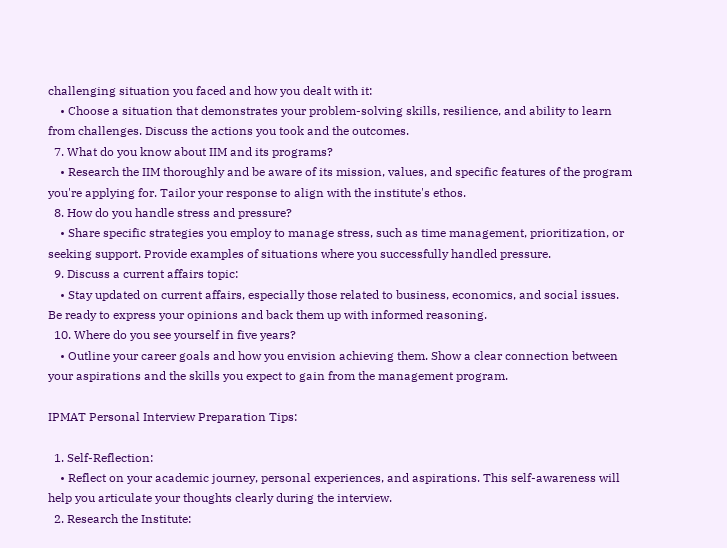challenging situation you faced and how you dealt with it:
    • Choose a situation that demonstrates your problem-solving skills, resilience, and ability to learn from challenges. Discuss the actions you took and the outcomes.
  7. What do you know about IIM and its programs?
    • Research the IIM thoroughly and be aware of its mission, values, and specific features of the program you're applying for. Tailor your response to align with the institute's ethos.
  8. How do you handle stress and pressure?
    • Share specific strategies you employ to manage stress, such as time management, prioritization, or seeking support. Provide examples of situations where you successfully handled pressure.
  9. Discuss a current affairs topic:
    • Stay updated on current affairs, especially those related to business, economics, and social issues. Be ready to express your opinions and back them up with informed reasoning.
  10. Where do you see yourself in five years?
    • Outline your career goals and how you envision achieving them. Show a clear connection between your aspirations and the skills you expect to gain from the management program.

IPMAT Personal Interview Preparation Tips:

  1. Self-Reflection:
    • Reflect on your academic journey, personal experiences, and aspirations. This self-awareness will help you articulate your thoughts clearly during the interview.
  2. Research the Institute: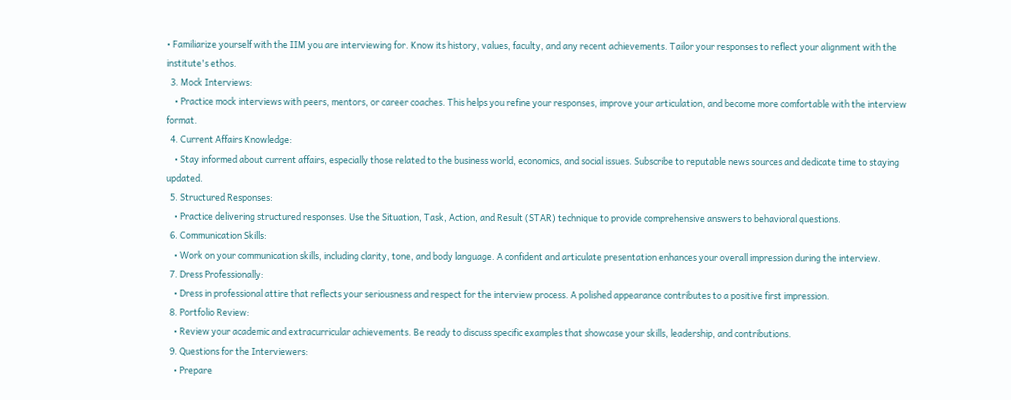• Familiarize yourself with the IIM you are interviewing for. Know its history, values, faculty, and any recent achievements. Tailor your responses to reflect your alignment with the institute's ethos.
  3. Mock Interviews:
    • Practice mock interviews with peers, mentors, or career coaches. This helps you refine your responses, improve your articulation, and become more comfortable with the interview format.
  4. Current Affairs Knowledge:
    • Stay informed about current affairs, especially those related to the business world, economics, and social issues. Subscribe to reputable news sources and dedicate time to staying updated.
  5. Structured Responses:
    • Practice delivering structured responses. Use the Situation, Task, Action, and Result (STAR) technique to provide comprehensive answers to behavioral questions.
  6. Communication Skills:
    • Work on your communication skills, including clarity, tone, and body language. A confident and articulate presentation enhances your overall impression during the interview.
  7. Dress Professionally:
    • Dress in professional attire that reflects your seriousness and respect for the interview process. A polished appearance contributes to a positive first impression.
  8. Portfolio Review:
    • Review your academic and extracurricular achievements. Be ready to discuss specific examples that showcase your skills, leadership, and contributions.
  9. Questions for the Interviewers:
    • Prepare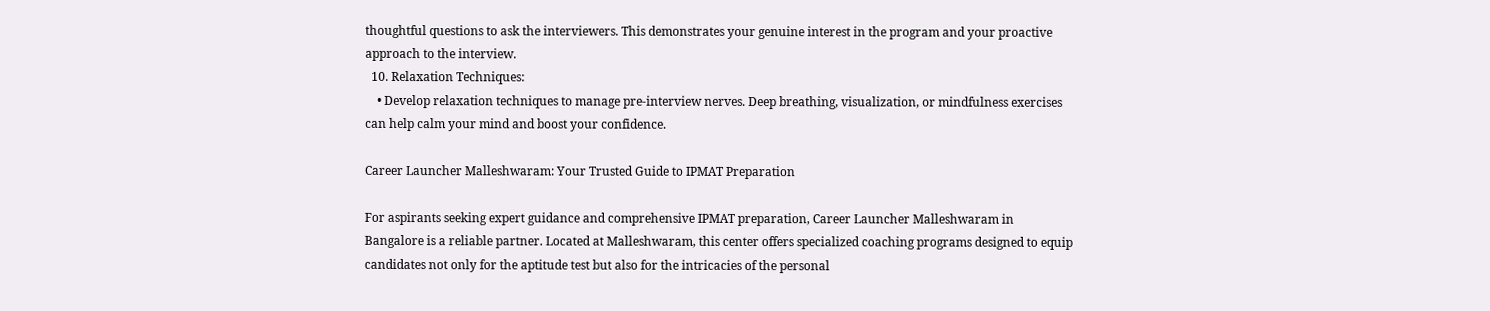thoughtful questions to ask the interviewers. This demonstrates your genuine interest in the program and your proactive approach to the interview.
  10. Relaxation Techniques:
    • Develop relaxation techniques to manage pre-interview nerves. Deep breathing, visualization, or mindfulness exercises can help calm your mind and boost your confidence.

Career Launcher Malleshwaram: Your Trusted Guide to IPMAT Preparation

For aspirants seeking expert guidance and comprehensive IPMAT preparation, Career Launcher Malleshwaram in Bangalore is a reliable partner. Located at Malleshwaram, this center offers specialized coaching programs designed to equip candidates not only for the aptitude test but also for the intricacies of the personal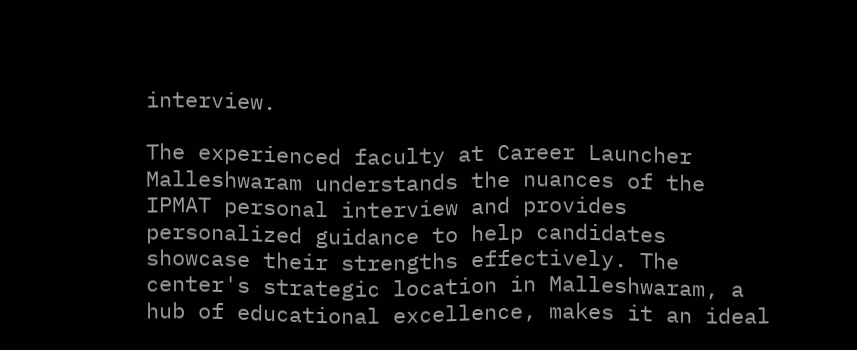interview.

The experienced faculty at Career Launcher Malleshwaram understands the nuances of the IPMAT personal interview and provides personalized guidance to help candidates showcase their strengths effectively. The center's strategic location in Malleshwaram, a hub of educational excellence, makes it an ideal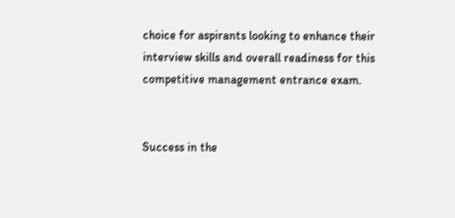choice for aspirants looking to enhance their interview skills and overall readiness for this competitive management entrance exam.


Success in the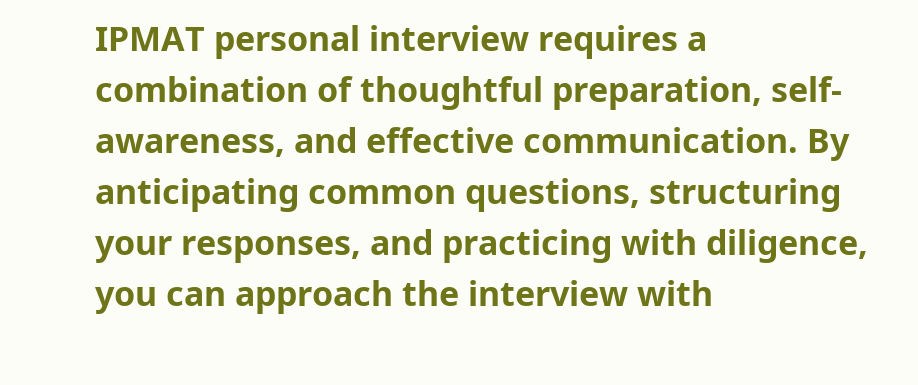IPMAT personal interview requires a combination of thoughtful preparation, self-awareness, and effective communication. By anticipating common questions, structuring your responses, and practicing with diligence, you can approach the interview with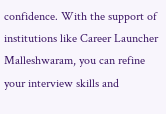confidence. With the support of institutions like Career Launcher Malleshwaram, you can refine your interview skills and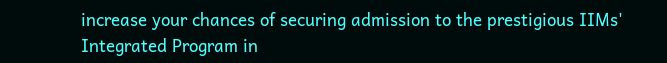increase your chances of securing admission to the prestigious IIMs' Integrated Program in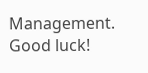Management. Good luck!